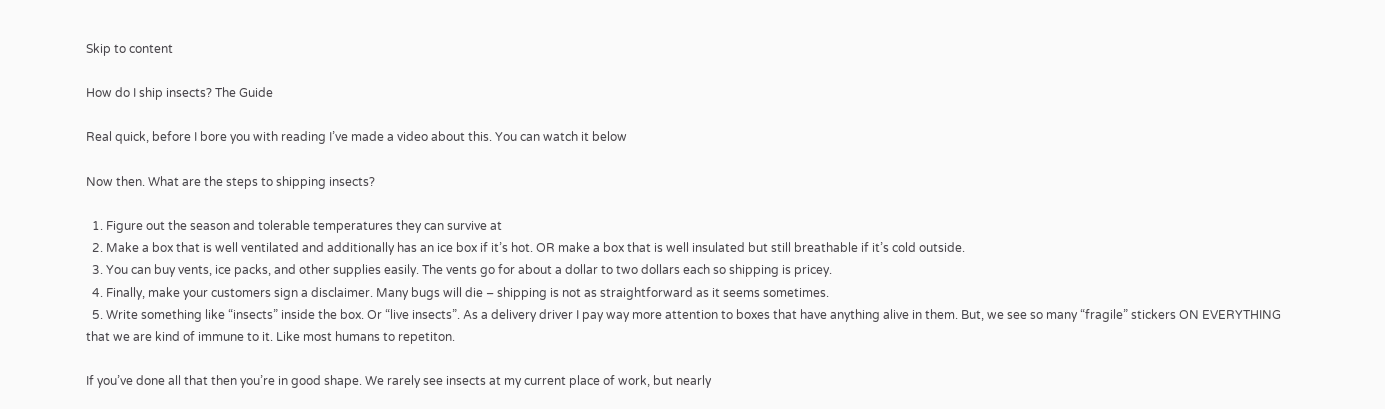Skip to content

How do I ship insects? The Guide

Real quick, before I bore you with reading I’ve made a video about this. You can watch it below

Now then. What are the steps to shipping insects?

  1. Figure out the season and tolerable temperatures they can survive at
  2. Make a box that is well ventilated and additionally has an ice box if it’s hot. OR make a box that is well insulated but still breathable if it’s cold outside.
  3. You can buy vents, ice packs, and other supplies easily. The vents go for about a dollar to two dollars each so shipping is pricey.
  4. Finally, make your customers sign a disclaimer. Many bugs will die – shipping is not as straightforward as it seems sometimes.
  5. Write something like “insects” inside the box. Or “live insects”. As a delivery driver I pay way more attention to boxes that have anything alive in them. But, we see so many “fragile” stickers ON EVERYTHING that we are kind of immune to it. Like most humans to repetiton.

If you’ve done all that then you’re in good shape. We rarely see insects at my current place of work, but nearly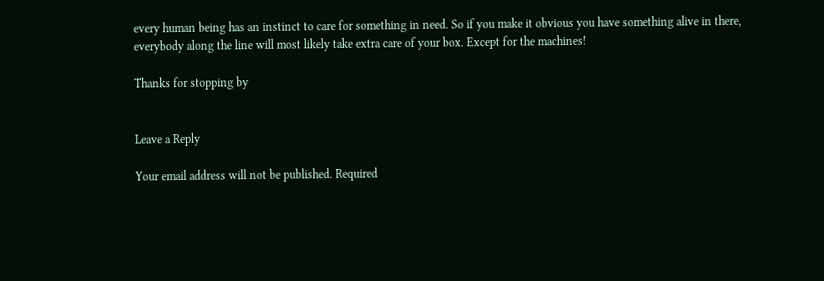every human being has an instinct to care for something in need. So if you make it obvious you have something alive in there, everybody along the line will most likely take extra care of your box. Except for the machines!

Thanks for stopping by


Leave a Reply

Your email address will not be published. Required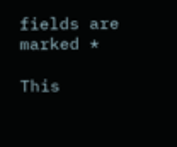fields are marked *

This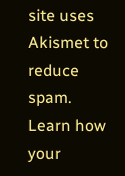site uses Akismet to reduce spam. Learn how your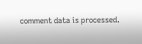comment data is processed.